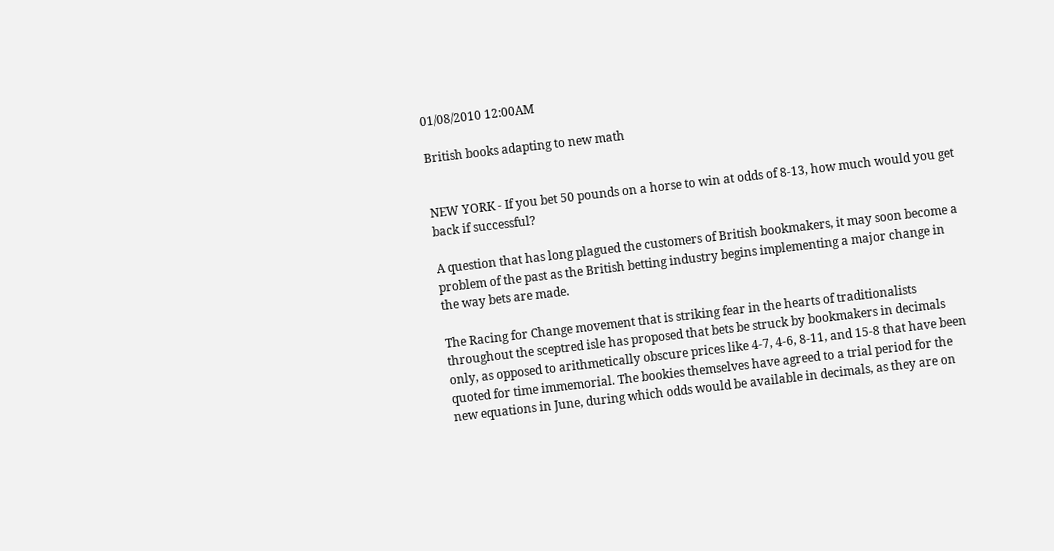01/08/2010 12:00AM

British books adapting to new math


NEW YORK - If you bet 50 pounds on a horse to win at odds of 8-13, how much would you get back if successful?

A question that has long plagued the customers of British bookmakers, it may soon become a problem of the past as the British betting industry begins implementing a major change in the way bets are made.

The Racing for Change movement that is striking fear in the hearts of traditionalists throughout the sceptred isle has proposed that bets be struck by bookmakers in decimals only, as opposed to arithmetically obscure prices like 4-7, 4-6, 8-11, and 15-8 that have been quoted for time immemorial. The bookies themselves have agreed to a trial period for the new equations in June, during which odds would be available in decimals, as they are on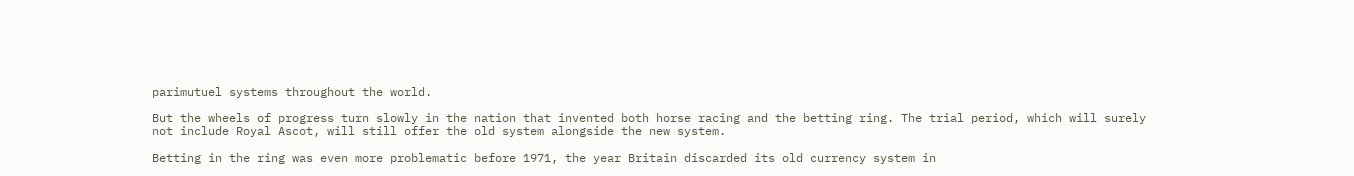parimutuel systems throughout the world.

But the wheels of progress turn slowly in the nation that invented both horse racing and the betting ring. The trial period, which will surely not include Royal Ascot, will still offer the old system alongside the new system.

Betting in the ring was even more problematic before 1971, the year Britain discarded its old currency system in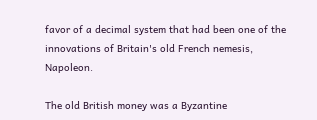favor of a decimal system that had been one of the innovations of Britain's old French nemesis, Napoleon.

The old British money was a Byzantine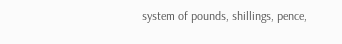system of pounds, shillings, pence,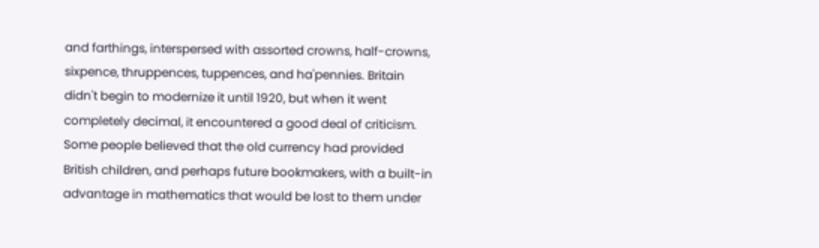and farthings, interspersed with assorted crowns, half-crowns, sixpence, thruppences, tuppences, and ha'pennies. Britain didn't begin to modernize it until 1920, but when it went completely decimal, it encountered a good deal of criticism. Some people believed that the old currency had provided British children, and perhaps future bookmakers, with a built-in advantage in mathematics that would be lost to them under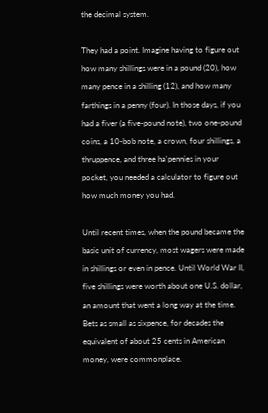the decimal system.

They had a point. Imagine having to figure out how many shillings were in a pound (20), how many pence in a shilling (12), and how many farthings in a penny (four). In those days, if you had a fiver (a five-pound note), two one-pound coins, a 10-bob note, a crown, four shillings, a thruppence, and three ha'pennies in your pocket, you needed a calculator to figure out how much money you had.

Until recent times, when the pound became the basic unit of currency, most wagers were made in shillings or even in pence. Until World War II, five shillings were worth about one U.S. dollar, an amount that went a long way at the time. Bets as small as sixpence, for decades the equivalent of about 25 cents in American money, were commonplace.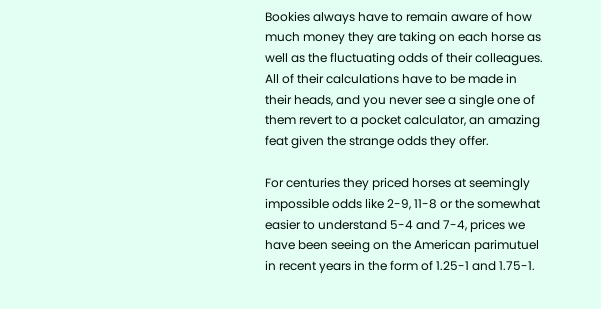Bookies always have to remain aware of how much money they are taking on each horse as well as the fluctuating odds of their colleagues. All of their calculations have to be made in their heads, and you never see a single one of them revert to a pocket calculator, an amazing feat given the strange odds they offer.

For centuries they priced horses at seemingly impossible odds like 2-9, 11-8 or the somewhat easier to understand 5-4 and 7-4, prices we have been seeing on the American parimutuel in recent years in the form of 1.25-1 and 1.75-1.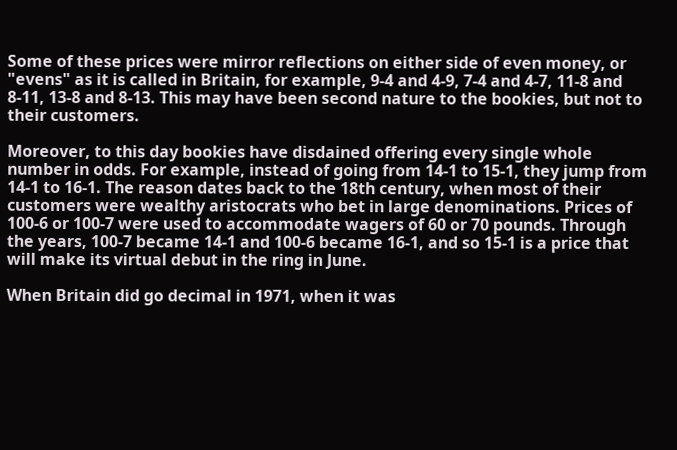Some of these prices were mirror reflections on either side of even money, or "evens" as it is called in Britain, for example, 9-4 and 4-9, 7-4 and 4-7, 11-8 and 8-11, 13-8 and 8-13. This may have been second nature to the bookies, but not to their customers.

Moreover, to this day bookies have disdained offering every single whole number in odds. For example, instead of going from 14-1 to 15-1, they jump from 14-1 to 16-1. The reason dates back to the 18th century, when most of their customers were wealthy aristocrats who bet in large denominations. Prices of 100-6 or 100-7 were used to accommodate wagers of 60 or 70 pounds. Through the years, 100-7 became 14-1 and 100-6 became 16-1, and so 15-1 is a price that will make its virtual debut in the ring in June.

When Britain did go decimal in 1971, when it was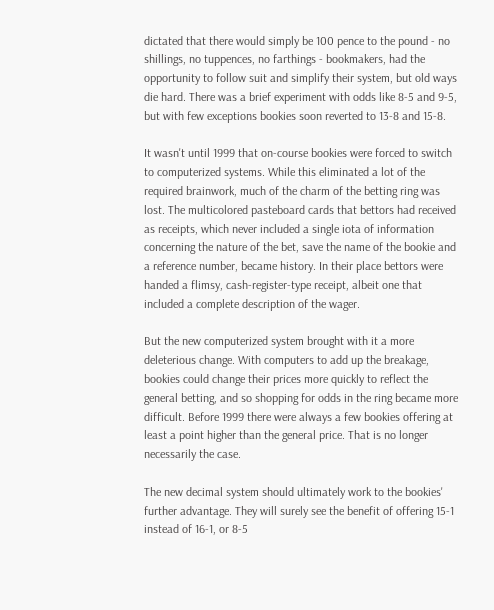dictated that there would simply be 100 pence to the pound - no shillings, no tuppences, no farthings - bookmakers, had the opportunity to follow suit and simplify their system, but old ways die hard. There was a brief experiment with odds like 8-5 and 9-5, but with few exceptions bookies soon reverted to 13-8 and 15-8.

It wasn't until 1999 that on-course bookies were forced to switch to computerized systems. While this eliminated a lot of the required brainwork, much of the charm of the betting ring was lost. The multicolored pasteboard cards that bettors had received as receipts, which never included a single iota of information concerning the nature of the bet, save the name of the bookie and a reference number, became history. In their place bettors were handed a flimsy, cash-register-type receipt, albeit one that included a complete description of the wager.

But the new computerized system brought with it a more deleterious change. With computers to add up the breakage, bookies could change their prices more quickly to reflect the general betting, and so shopping for odds in the ring became more difficult. Before 1999 there were always a few bookies offering at least a point higher than the general price. That is no longer necessarily the case.

The new decimal system should ultimately work to the bookies' further advantage. They will surely see the benefit of offering 15-1 instead of 16-1, or 8-5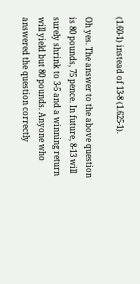(1.60-1) instead of 13-8 (1.625-1).

Oh yes. The answer to the above question is 80 pounds, 75 pence. In future, 8-13 will surely shrink to 3-5 and a winning return will yield but 80 pounds. Anyone who answered the question correctly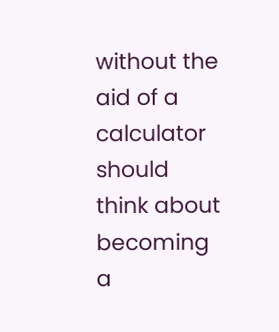without the aid of a calculator should think about becoming a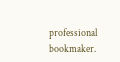professional bookmaker.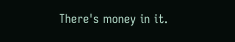There's money in it.